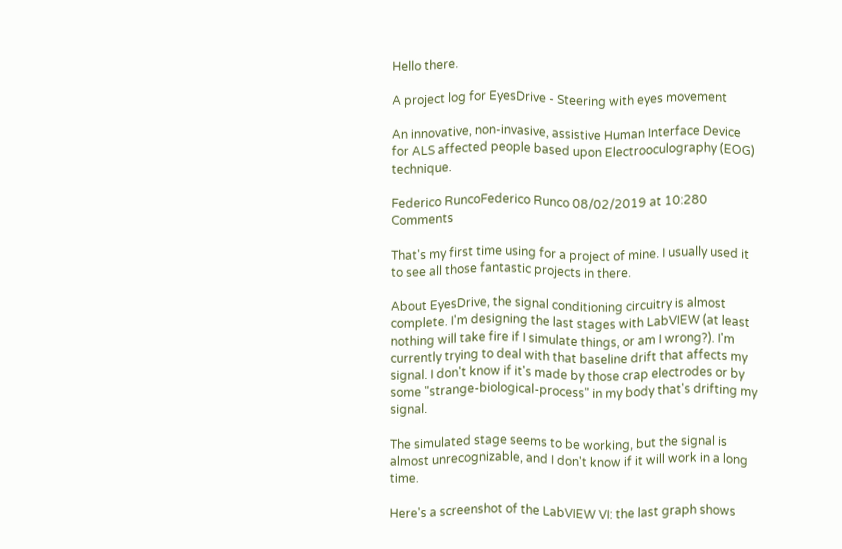Hello there.

A project log for EyesDrive - Steering with eyes movement

An innovative, non-invasive, assistive Human Interface Device for ALS affected people based upon Electrooculography (EOG) technique.

Federico RuncoFederico Runco 08/02/2019 at 10:280 Comments

That's my first time using for a project of mine. I usually used it to see all those fantastic projects in there.

About EyesDrive, the signal conditioning circuitry is almost complete. I'm designing the last stages with LabVIEW (at least nothing will take fire if I simulate things, or am I wrong?). I'm currently trying to deal with that baseline drift that affects my signal. I don't know if it's made by those crap electrodes or by some "strange-biological-process" in my body that's drifting my signal.

The simulated stage seems to be working, but the signal is almost unrecognizable, and I don't know if it will work in a long time.

Here's a screenshot of the LabVIEW VI: the last graph shows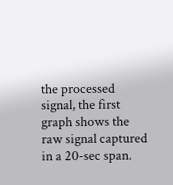the processed signal, the first graph shows the raw signal captured in a 20-sec span.